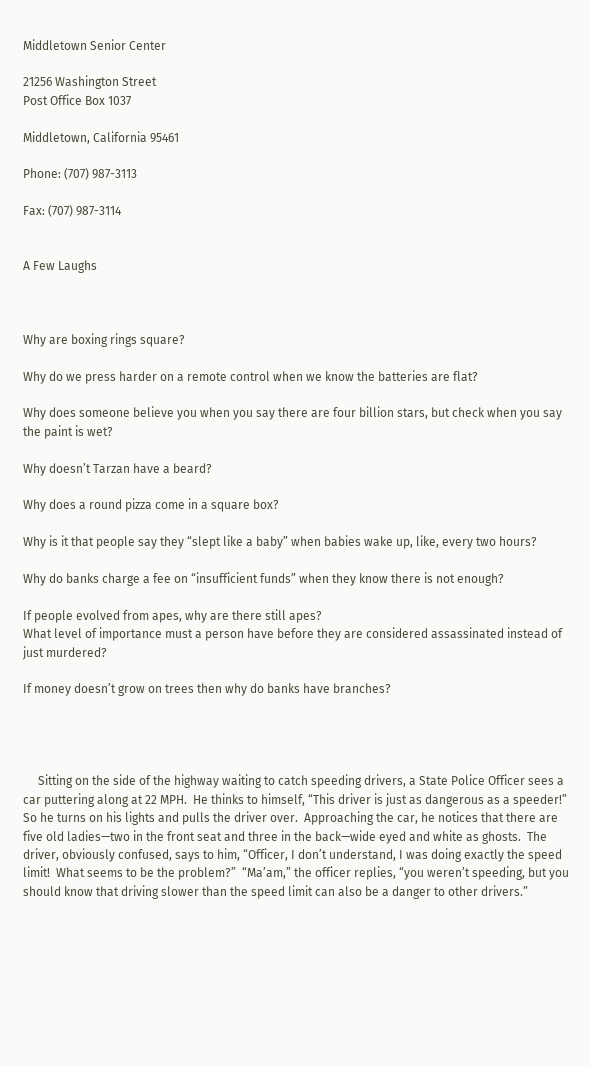Middletown Senior Center

21256 Washington Street
Post Office Box 1037

Middletown, California 95461

Phone: (707) 987-3113

Fax: (707) 987-3114


A Few Laughs



Why are boxing rings square?

Why do we press harder on a remote control when we know the batteries are flat?

Why does someone believe you when you say there are four billion stars, but check when you say the paint is wet?

Why doesn’t Tarzan have a beard?

Why does a round pizza come in a square box?

Why is it that people say they “slept like a baby” when babies wake up, like, every two hours?

Why do banks charge a fee on “insufficient funds” when they know there is not enough?

If people evolved from apes, why are there still apes?
What level of importance must a person have before they are considered assassinated instead of just murdered?

If money doesn’t grow on trees then why do banks have branches?




     Sitting on the side of the highway waiting to catch speeding drivers, a State Police Officer sees a car puttering along at 22 MPH.  He thinks to himself, “This driver is just as dangerous as a speeder!”  So he turns on his lights and pulls the driver over.  Approaching the car, he notices that there are five old ladies—two in the front seat and three in the back—wide eyed and white as ghosts.  The driver, obviously confused, says to him, “Officer, I don’t understand, I was doing exactly the speed limit!  What seems to be the problem?”  “Ma’am,” the officer replies, “you weren’t speeding, but you should know that driving slower than the speed limit can also be a danger to other drivers.”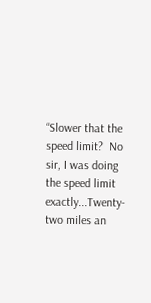“Slower that the speed limit?  No sir, I was doing the speed limit exactly...Twenty-two miles an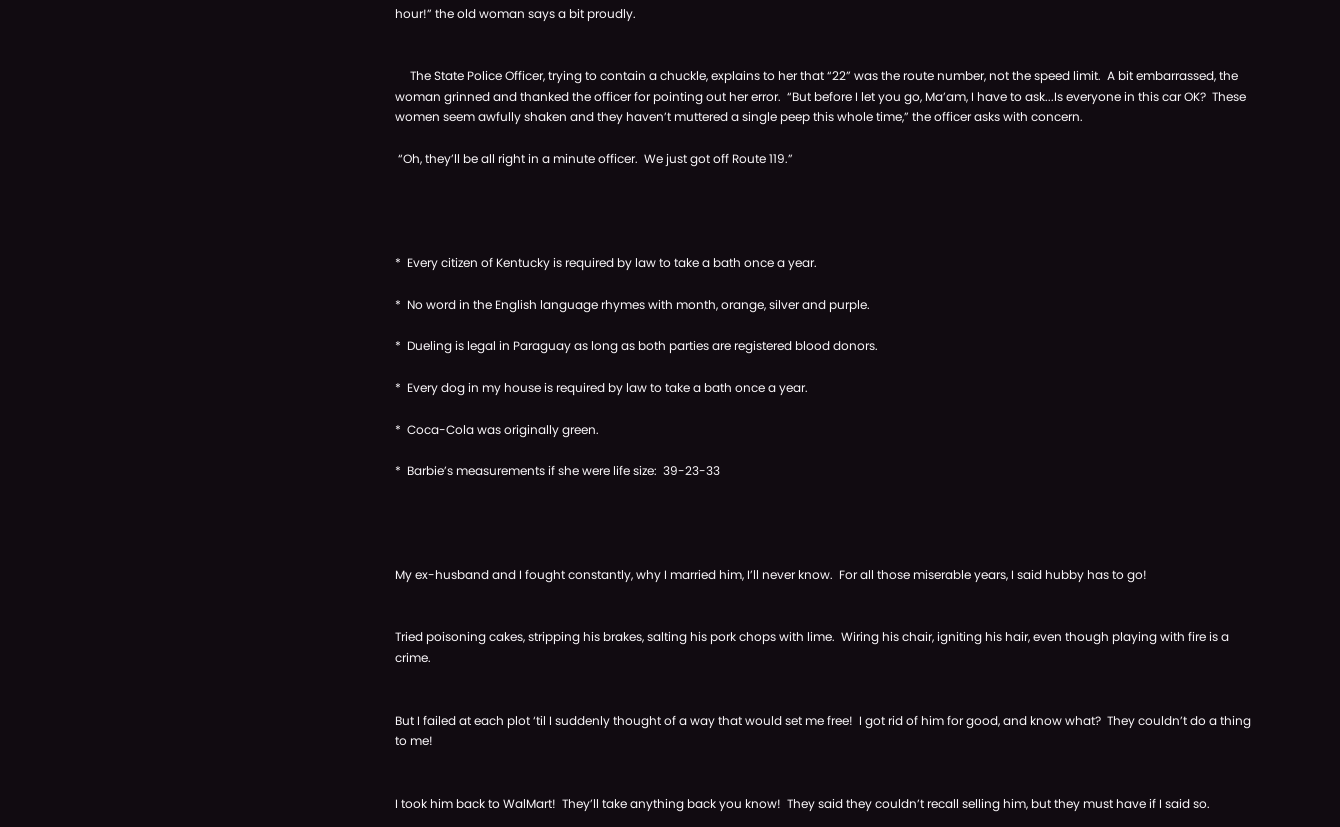hour!” the old woman says a bit proudly.


     The State Police Officer, trying to contain a chuckle, explains to her that “22” was the route number, not the speed limit.  A bit embarrassed, the woman grinned and thanked the officer for pointing out her error.  “But before I let you go, Ma’am, I have to ask...Is everyone in this car OK?  These women seem awfully shaken and they haven’t muttered a single peep this whole time,” the officer asks with concern.

 “Oh, they’ll be all right in a minute officer.  We just got off Route 119.”




*  Every citizen of Kentucky is required by law to take a bath once a year.

*  No word in the English language rhymes with month, orange, silver and purple.

*  Dueling is legal in Paraguay as long as both parties are registered blood donors.

*  Every dog in my house is required by law to take a bath once a year.

*  Coca-Cola was originally green.

*  Barbie’s measurements if she were life size:  39-23-33




My ex-husband and I fought constantly, why I married him, I’ll never know.  For all those miserable years, I said hubby has to go!


Tried poisoning cakes, stripping his brakes, salting his pork chops with lime.  Wiring his chair, igniting his hair, even though playing with fire is a crime.


But I failed at each plot ‘til I suddenly thought of a way that would set me free!  I got rid of him for good, and know what?  They couldn’t do a thing to me!


I took him back to WalMart!  They’ll take anything back you know!  They said they couldn’t recall selling him, but they must have if I said so.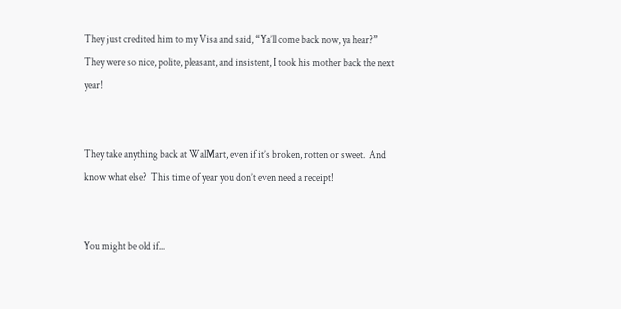They just credited him to my Visa and said, “Ya’ll come back now, ya hear?”  They were so nice, polite, pleasant, and insistent, I took his mother back the next year!


They take anything back at WalMart, even if it’s broken, rotten or sweet.  And know what else?  This time of year you don’t even need a receipt!


You might be old if...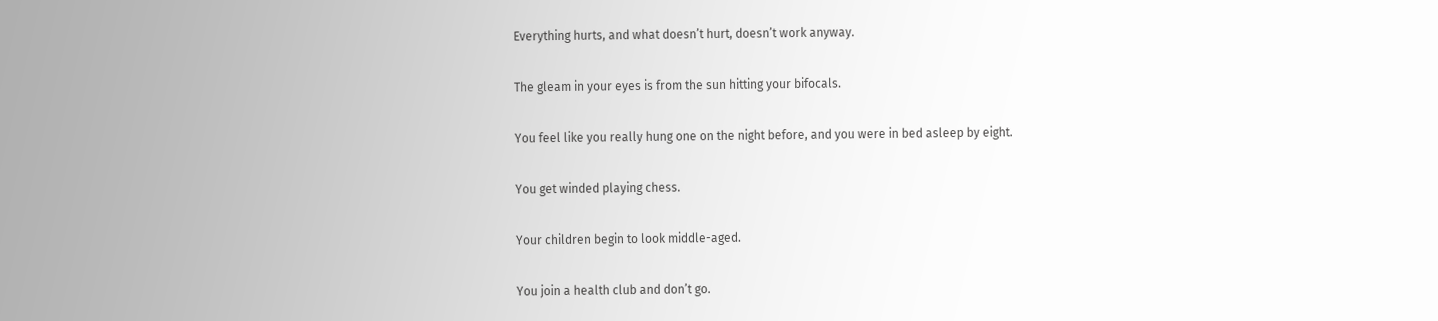Everything hurts, and what doesn’t hurt, doesn’t work anyway.

The gleam in your eyes is from the sun hitting your bifocals.

You feel like you really hung one on the night before, and you were in bed asleep by eight.

You get winded playing chess.

Your children begin to look middle-aged.

You join a health club and don’t go.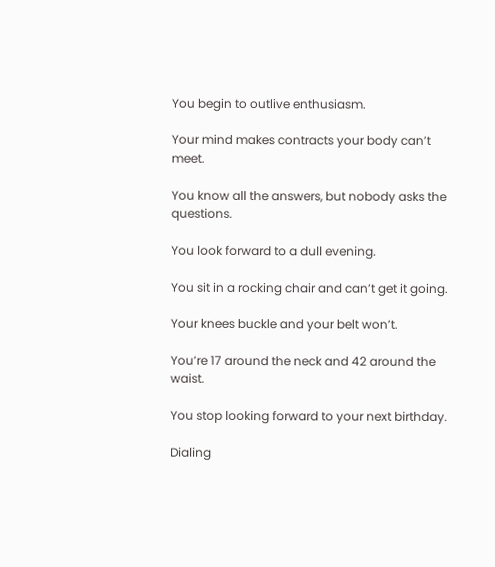You begin to outlive enthusiasm.

Your mind makes contracts your body can’t meet.

You know all the answers, but nobody asks the questions.

You look forward to a dull evening.

You sit in a rocking chair and can’t get it going.

Your knees buckle and your belt won’t.

You’re 17 around the neck and 42 around the  waist.

You stop looking forward to your next birthday.

Dialing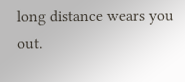long distance wears you out.